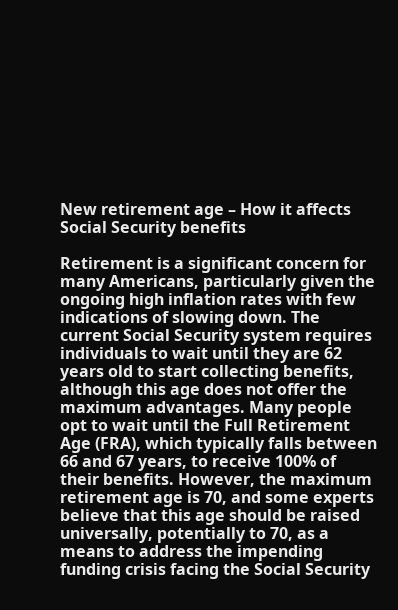New retirement age – How it affects Social Security benefits

Retirement is a significant concern for many Americans, particularly given the ongoing high inflation rates with few indications of slowing down. The current Social Security system requires individuals to wait until they are 62 years old to start collecting benefits, although this age does not offer the maximum advantages. Many people opt to wait until the Full Retirement Age (FRA), which typically falls between 66 and 67 years, to receive 100% of their benefits. However, the maximum retirement age is 70, and some experts believe that this age should be raised universally, potentially to 70, as a means to address the impending funding crisis facing the Social Security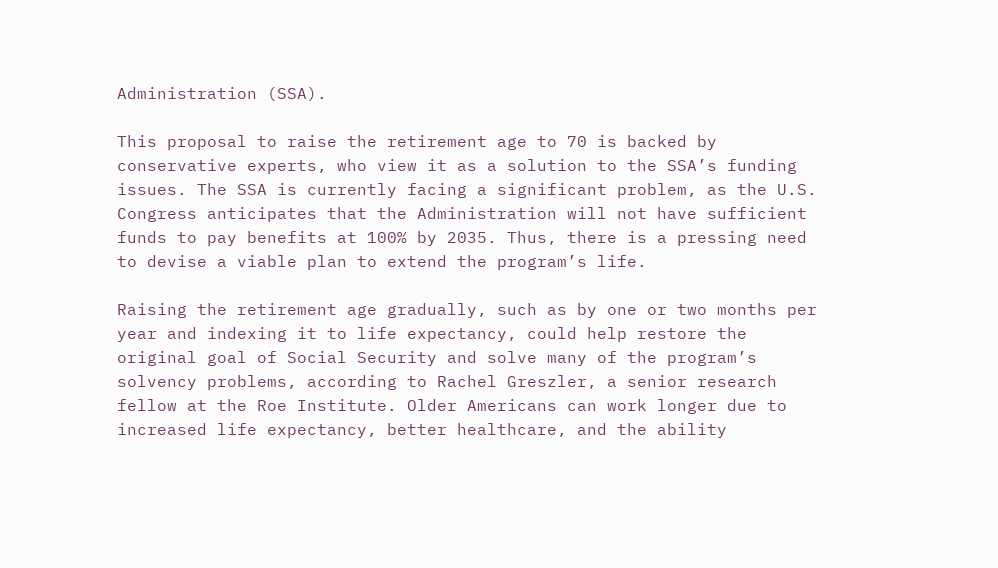Administration (SSA).

This proposal to raise the retirement age to 70 is backed by conservative experts, who view it as a solution to the SSA’s funding issues. The SSA is currently facing a significant problem, as the U.S. Congress anticipates that the Administration will not have sufficient funds to pay benefits at 100% by 2035. Thus, there is a pressing need to devise a viable plan to extend the program’s life.

Raising the retirement age gradually, such as by one or two months per year and indexing it to life expectancy, could help restore the original goal of Social Security and solve many of the program’s solvency problems, according to Rachel Greszler, a senior research fellow at the Roe Institute. Older Americans can work longer due to increased life expectancy, better healthcare, and the ability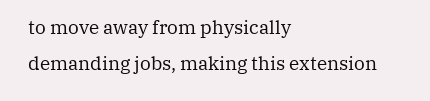to move away from physically demanding jobs, making this extension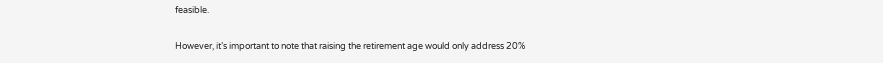feasible.

However, it’s important to note that raising the retirement age would only address 20%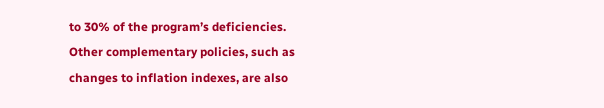to 30% of the program’s deficiencies. Other complementary policies, such as changes to inflation indexes, are also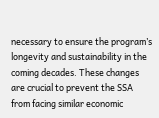necessary to ensure the program’s longevity and sustainability in the coming decades. These changes are crucial to prevent the SSA from facing similar economic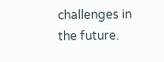challenges in the future.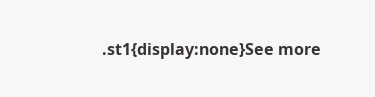.st1{display:none}See more